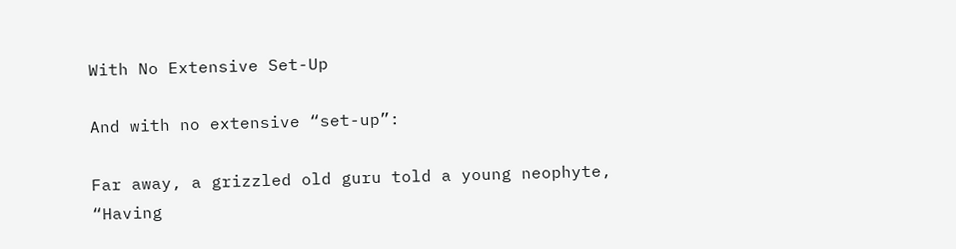With No Extensive Set-Up

And with no extensive “set-up”:

Far away, a grizzled old guru told a young neophyte, “Having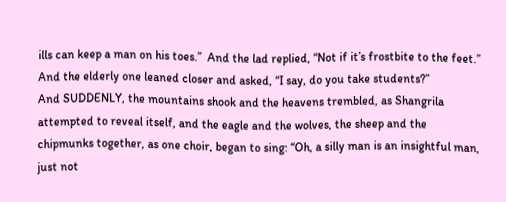ills can keep a man on his toes.”  And the lad replied, “Not if it’s frostbite to the feet.”
And the elderly one leaned closer and asked, “I say, do you take students?”
And SUDDENLY, the mountains shook and the heavens trembled, as Shangrila attempted to reveal itself, and the eagle and the wolves, the sheep and the chipmunks together, as one choir, began to sing: “Oh, a silly man is an insightful man, just not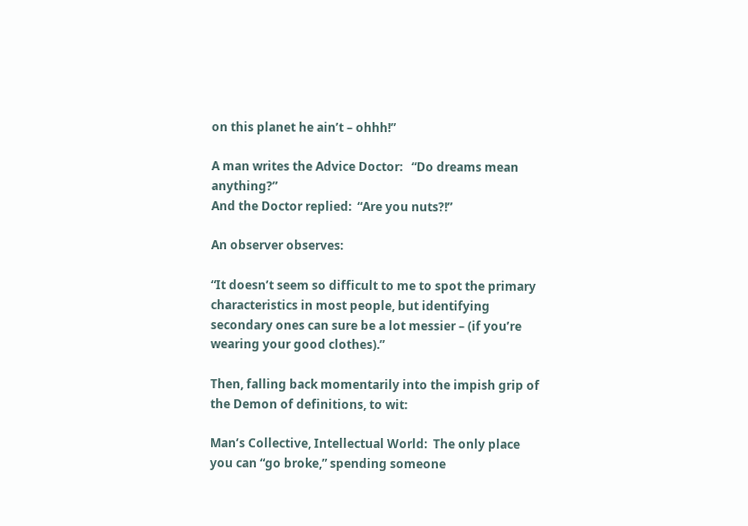on this planet he ain’t – ohhh!”

A man writes the Advice Doctor:   “Do dreams mean anything?”
And the Doctor replied:  “Are you nuts?!”

An observer observes:

“It doesn’t seem so difficult to me to spot the primary characteristics in most people, but identifying secondary ones can sure be a lot messier – (if you’re wearing your good clothes).”

Then, falling back momentarily into the impish grip of the Demon of definitions, to wit:

Man’s Collective, Intellectual World:  The only place you can “go broke,” spending someone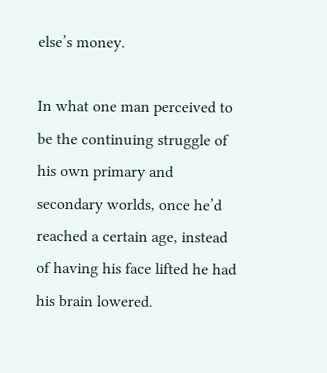else’s money.

In what one man perceived to be the continuing struggle of his own primary and secondary worlds, once he’d reached a certain age, instead of having his face lifted he had his brain lowered.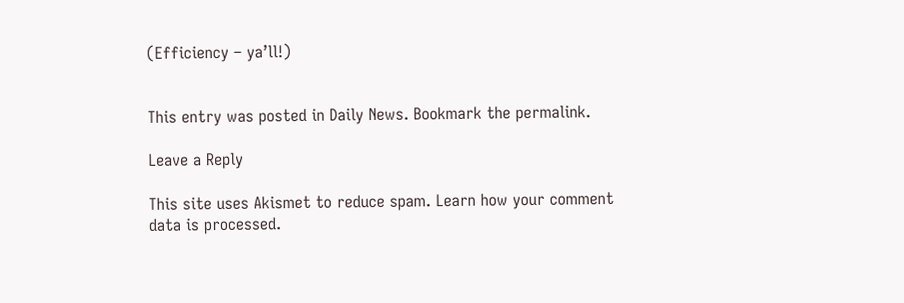(Efficiency – ya’ll!)


This entry was posted in Daily News. Bookmark the permalink.

Leave a Reply

This site uses Akismet to reduce spam. Learn how your comment data is processed.